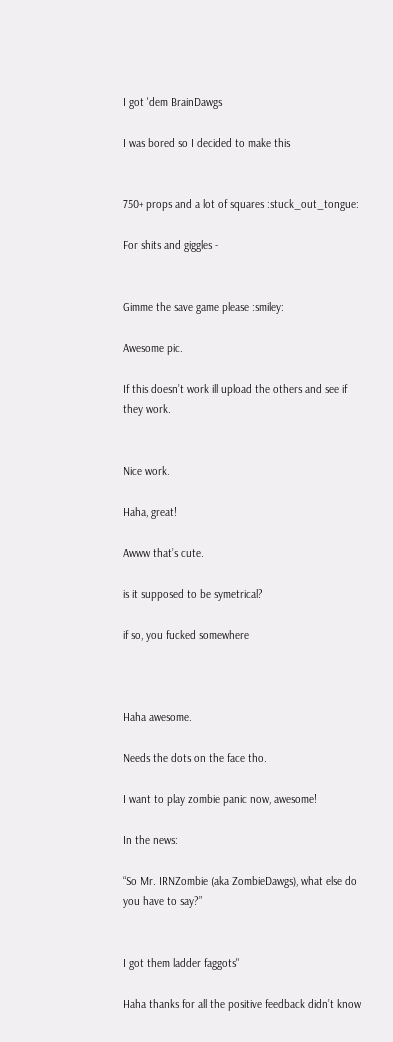I got 'dem BrainDawgs

I was bored so I decided to make this


750+ props and a lot of squares :stuck_out_tongue:

For shits and giggles -


Gimme the save game please :smiley:

Awesome pic.

If this doesn’t work ill upload the others and see if they work.


Nice work.

Haha, great!

Awww that’s cute.

is it supposed to be symetrical?

if so, you fucked somewhere



Haha awesome.

Needs the dots on the face tho.

I want to play zombie panic now, awesome!

In the news:

“So Mr. IRNZombie (aka ZombieDawgs), what else do you have to say?”


I got them ladder faggots"

Haha thanks for all the positive feedback didn’t know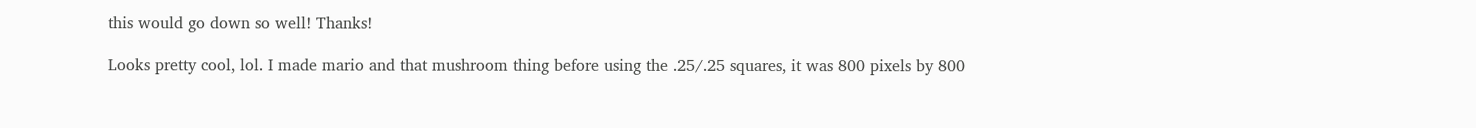this would go down so well! Thanks!

Looks pretty cool, lol. I made mario and that mushroom thing before using the .25/.25 squares, it was 800 pixels by 800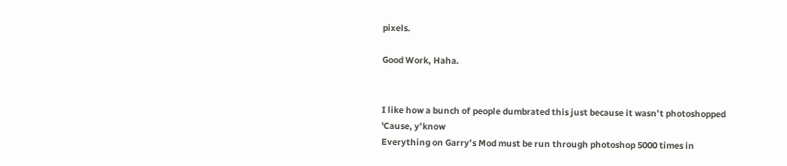pixels.

Good Work, Haha.


I like how a bunch of people dumbrated this just because it wasn’t photoshopped
'Cause, y’know
Everything on Garry’s Mod must be run through photoshop 5000 times in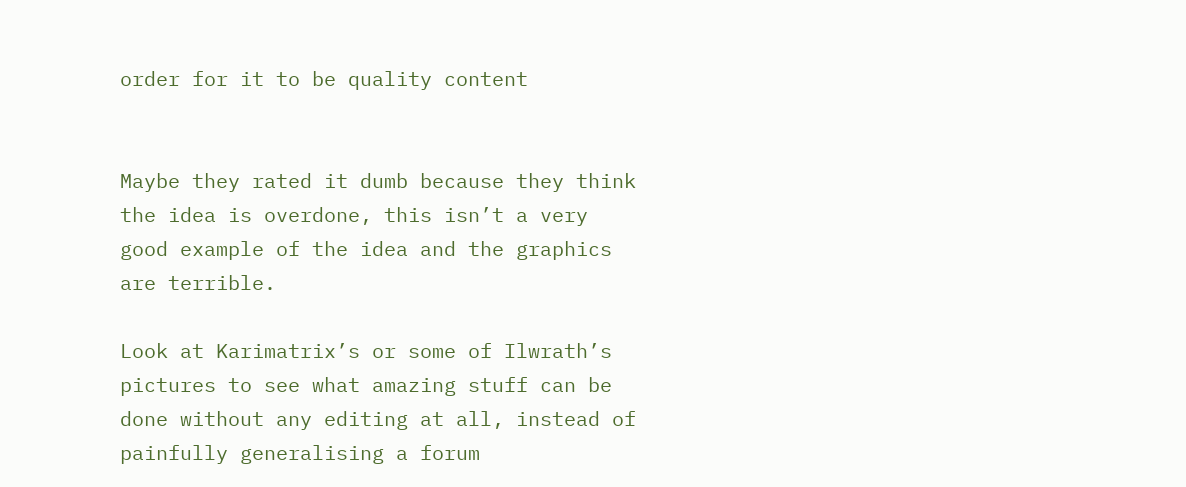order for it to be quality content


Maybe they rated it dumb because they think the idea is overdone, this isn’t a very good example of the idea and the graphics are terrible.

Look at Karimatrix’s or some of Ilwrath’s pictures to see what amazing stuff can be done without any editing at all, instead of painfully generalising a forum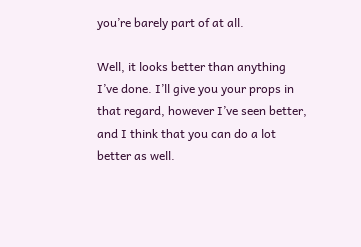you’re barely part of at all.

Well, it looks better than anything I’ve done. I’ll give you your props in that regard, however I’ve seen better, and I think that you can do a lot better as well.